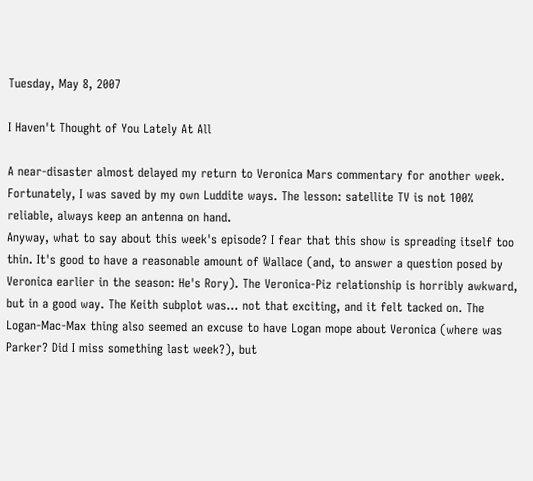Tuesday, May 8, 2007

I Haven't Thought of You Lately At All

A near-disaster almost delayed my return to Veronica Mars commentary for another week. Fortunately, I was saved by my own Luddite ways. The lesson: satellite TV is not 100% reliable, always keep an antenna on hand.
Anyway, what to say about this week's episode? I fear that this show is spreading itself too thin. It's good to have a reasonable amount of Wallace (and, to answer a question posed by Veronica earlier in the season: He's Rory). The Veronica-Piz relationship is horribly awkward, but in a good way. The Keith subplot was... not that exciting, and it felt tacked on. The Logan-Mac-Max thing also seemed an excuse to have Logan mope about Veronica (where was Parker? Did I miss something last week?), but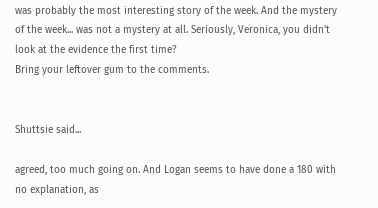was probably the most interesting story of the week. And the mystery of the week... was not a mystery at all. Seriously, Veronica, you didn't look at the evidence the first time?
Bring your leftover gum to the comments.


Shuttsie said...

agreed, too much going on. And Logan seems to have done a 180 with no explanation, as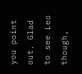you point out. Glad to see Leo though,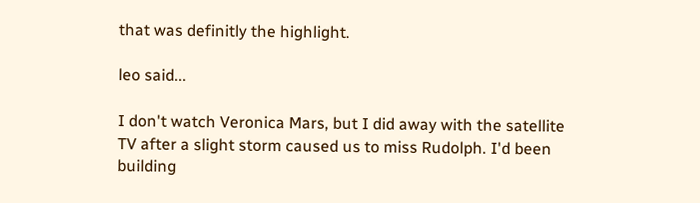that was definitly the highlight.

leo said...

I don't watch Veronica Mars, but I did away with the satellite TV after a slight storm caused us to miss Rudolph. I'd been building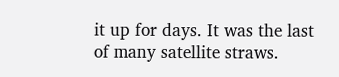it up for days. It was the last of many satellite straws.